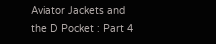Aviator Jackets and the D Pocket : Part 4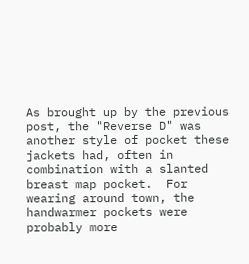As brought up by the previous post, the "Reverse D" was another style of pocket these jackets had, often in combination with a slanted breast map pocket.  For wearing around town, the handwarmer pockets were probably more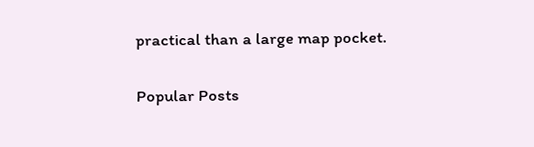practical than a large map pocket.


Popular Posts